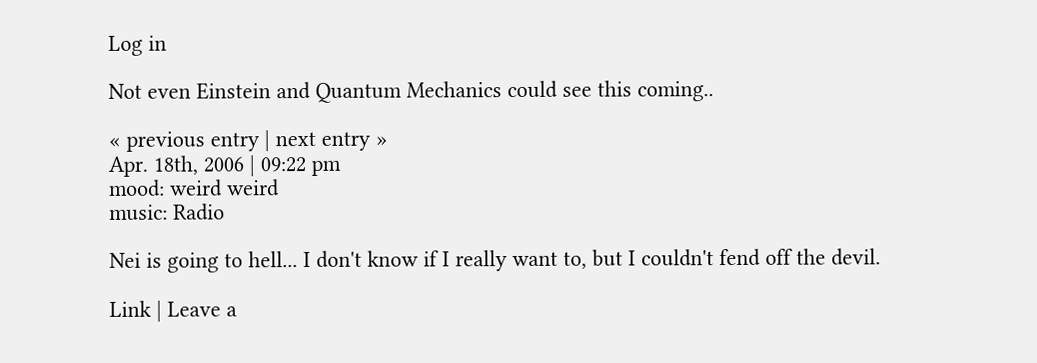Log in

Not even Einstein and Quantum Mechanics could see this coming..

« previous entry | next entry »
Apr. 18th, 2006 | 09:22 pm
mood: weird weird
music: Radio

Nei is going to hell... I don't know if I really want to, but I couldn't fend off the devil.

Link | Leave a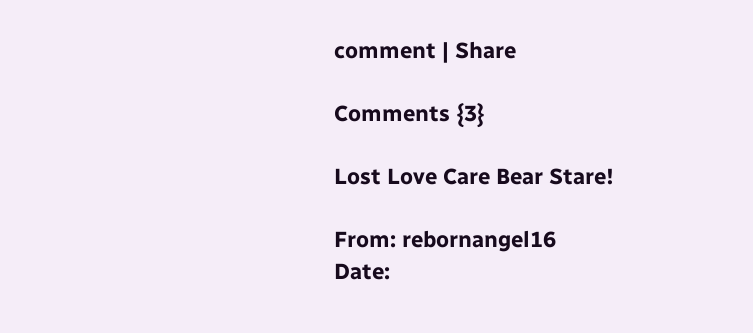comment | Share

Comments {3}

Lost Love Care Bear Stare!

From: rebornangel16
Date: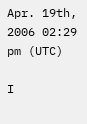Apr. 19th, 2006 02:29 pm (UTC)

I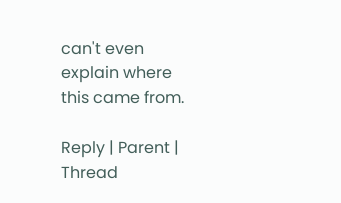can't even explain where this came from.

Reply | Parent | Thread